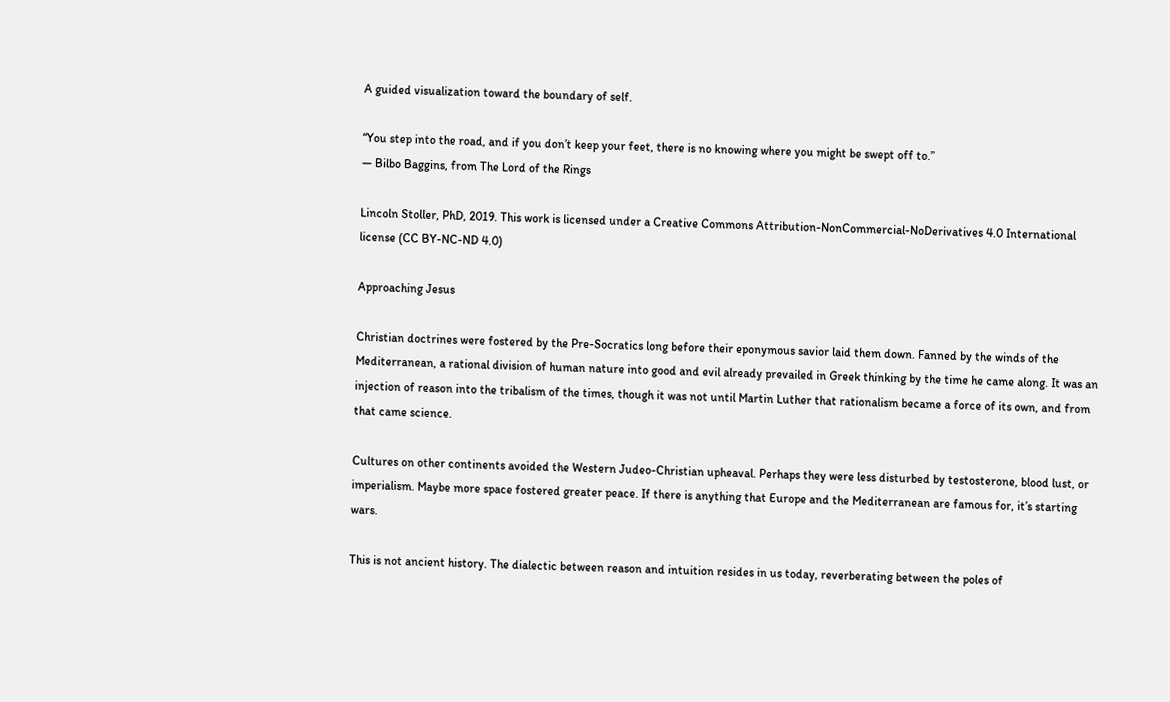A guided visualization toward the boundary of self.

“You step into the road, and if you don’t keep your feet, there is no knowing where you might be swept off to.”
— Bilbo Baggins, from The Lord of the Rings

Lincoln Stoller, PhD, 2019. This work is licensed under a Creative Commons Attribution-NonCommercial-NoDerivatives 4.0 International license (CC BY-NC-ND 4.0)

Approaching Jesus

Christian doctrines were fostered by the Pre-Socratics long before their eponymous savior laid them down. Fanned by the winds of the Mediterranean, a rational division of human nature into good and evil already prevailed in Greek thinking by the time he came along. It was an injection of reason into the tribalism of the times, though it was not until Martin Luther that rationalism became a force of its own, and from that came science.

Cultures on other continents avoided the Western Judeo-Christian upheaval. Perhaps they were less disturbed by testosterone, blood lust, or imperialism. Maybe more space fostered greater peace. If there is anything that Europe and the Mediterranean are famous for, it’s starting wars.

This is not ancient history. The dialectic between reason and intuition resides in us today, reverberating between the poles of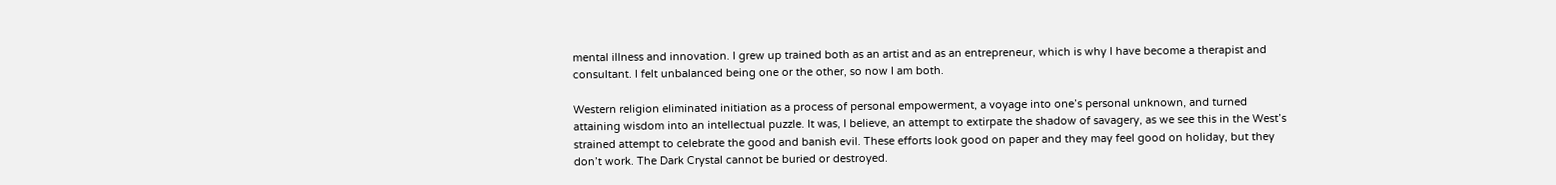mental illness and innovation. I grew up trained both as an artist and as an entrepreneur, which is why I have become a therapist and consultant. I felt unbalanced being one or the other, so now I am both.

Western religion eliminated initiation as a process of personal empowerment, a voyage into one’s personal unknown, and turned attaining wisdom into an intellectual puzzle. It was, I believe, an attempt to extirpate the shadow of savagery, as we see this in the West’s strained attempt to celebrate the good and banish evil. These efforts look good on paper and they may feel good on holiday, but they don’t work. The Dark Crystal cannot be buried or destroyed.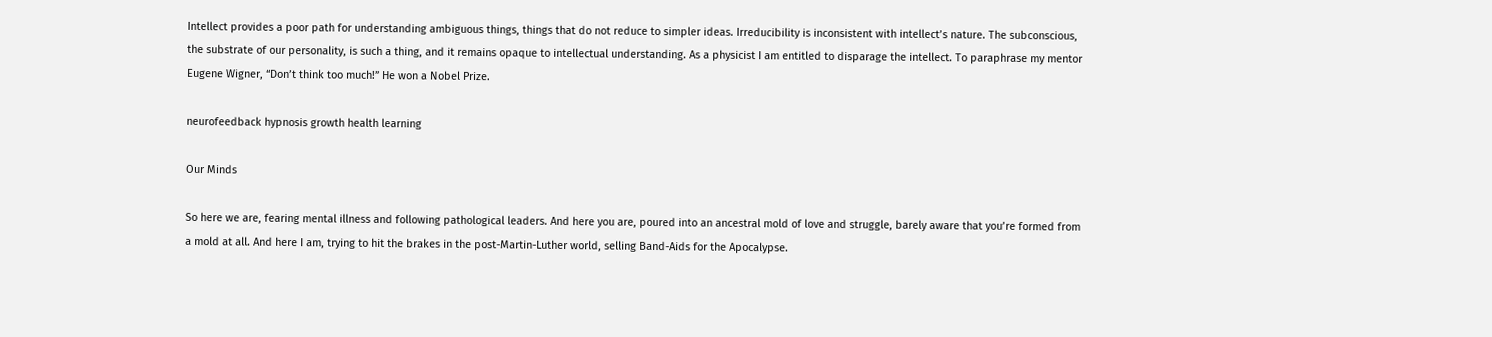Intellect provides a poor path for understanding ambiguous things, things that do not reduce to simpler ideas. Irreducibility is inconsistent with intellect’s nature. The subconscious, the substrate of our personality, is such a thing, and it remains opaque to intellectual understanding. As a physicist I am entitled to disparage the intellect. To paraphrase my mentor Eugene Wigner, “Don’t think too much!” He won a Nobel Prize.

neurofeedback hypnosis growth health learning

Our Minds

So here we are, fearing mental illness and following pathological leaders. And here you are, poured into an ancestral mold of love and struggle, barely aware that you’re formed from a mold at all. And here I am, trying to hit the brakes in the post-Martin-Luther world, selling Band-Aids for the Apocalypse.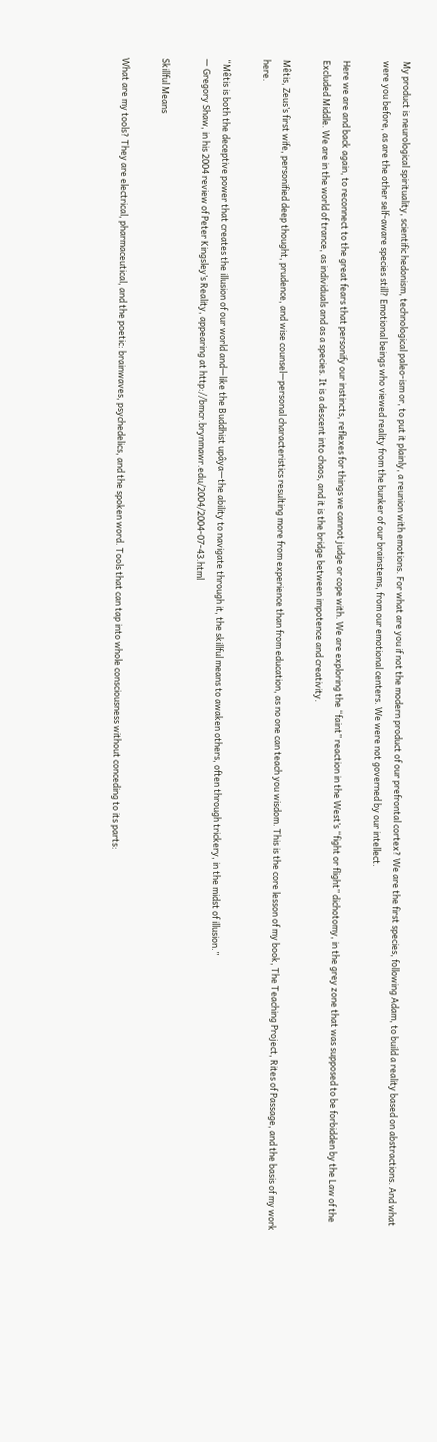My product is neurological spirituality, scientific hedonism, technological paleo-ism or, to put it plainly, a reunion with emotions. For what are you if not the modern product of our prefrontal cortex? We are the first species, following Adam, to build a reality based on abstractions. And what were you before, as are the other self-aware species still? Emotional beings who viewed reality from the bunker of our brainstems, from our emotional centers. We were not governed by our intellect.

Here we are and back again, to reconnect to the great fears that personify our instincts, reflexes for things we cannot judge or cope with. We are exploring the “faint” reaction in the West’s “fight or flight” dichotomy, in the grey zone that was supposed to be forbidden by the Law of the Excluded Middle. We are in the world of trance, as individuals and as a species. It is a descent into chaos, and it is the bridge between impotence and creativity.

Mêtis, Zeus’s first wife, personified deep thought, prudence, and wise counsel—personal characteristics resulting more from experience than from education, as no one can teach you wisdom. This is the core lesson of my book, The Teaching Project, Rites of Passage, and the basis of my work here.

“Mêtis is both the deceptive power that creates the illusion of our world and—like the Buddhist upâya—the ability to navigate through it, the skillful means to awaken others, often through trickery, in the midst of illusion.”
— Gregory Shaw, in his 2004 review of Peter Kingsley’s Reality, appearing at http://bmcr.brynmawr.edu/2004/2004-07-43.html

Skillful Means

What are my tools? They are electrical, pharmaceutical, and the poetic: brainwaves, psychedelics, and the spoken word. Tools that can tap into whole consciousness without conceding to its parts: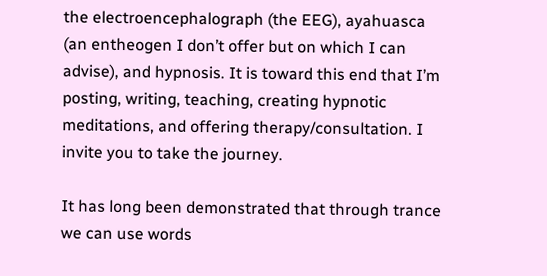the electroencephalograph (the EEG), ayahuasca (an entheogen I don’t offer but on which I can advise), and hypnosis. It is toward this end that I’m posting, writing, teaching, creating hypnotic meditations, and offering therapy/consultation. I invite you to take the journey.

It has long been demonstrated that through trance we can use words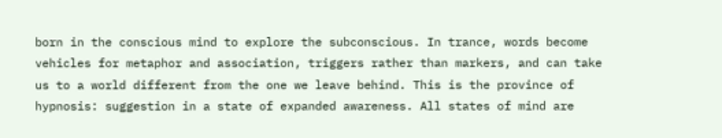born in the conscious mind to explore the subconscious. In trance, words become vehicles for metaphor and association, triggers rather than markers, and can take us to a world different from the one we leave behind. This is the province of hypnosis: suggestion in a state of expanded awareness. All states of mind are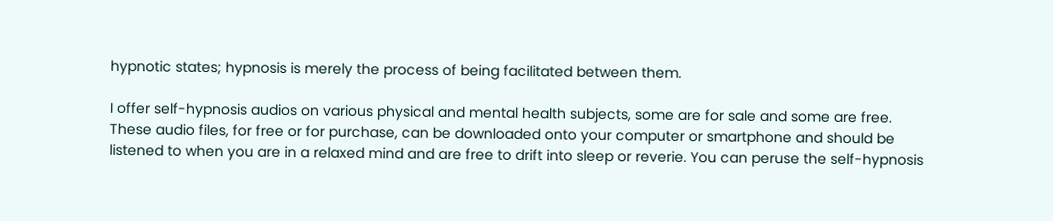hypnotic states; hypnosis is merely the process of being facilitated between them.

I offer self-hypnosis audios on various physical and mental health subjects, some are for sale and some are free. These audio files, for free or for purchase, can be downloaded onto your computer or smartphone and should be listened to when you are in a relaxed mind and are free to drift into sleep or reverie. You can peruse the self-hypnosis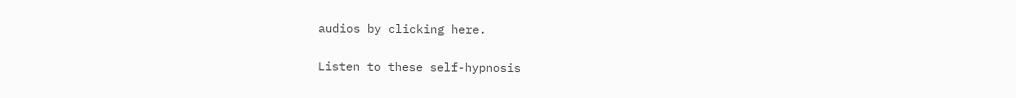audios by clicking here.

Listen to these self-hypnosis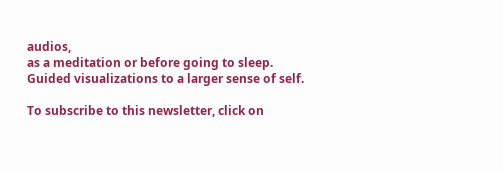audios,
as a meditation or before going to sleep.
Guided visualizations to a larger sense of self.

To subscribe to this newsletter, click on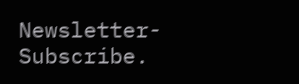Newsletter-Subscribe.